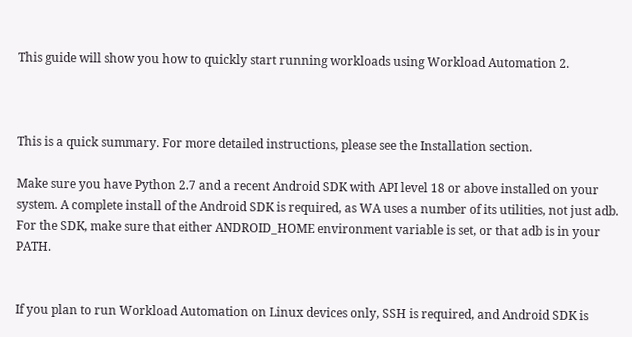This guide will show you how to quickly start running workloads using Workload Automation 2.



This is a quick summary. For more detailed instructions, please see the Installation section.

Make sure you have Python 2.7 and a recent Android SDK with API level 18 or above installed on your system. A complete install of the Android SDK is required, as WA uses a number of its utilities, not just adb. For the SDK, make sure that either ANDROID_HOME environment variable is set, or that adb is in your PATH.


If you plan to run Workload Automation on Linux devices only, SSH is required, and Android SDK is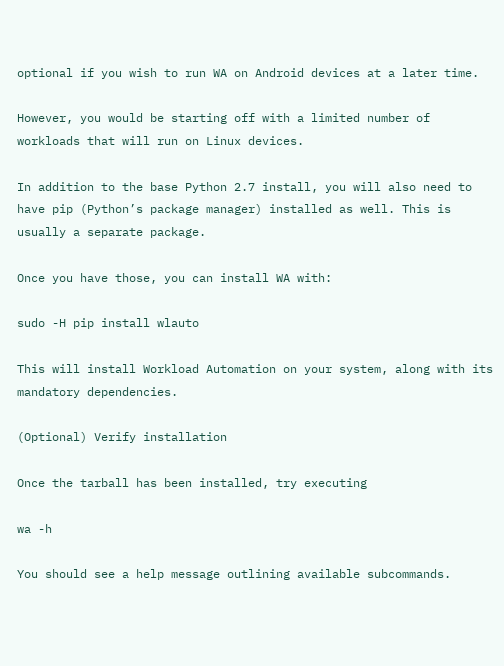optional if you wish to run WA on Android devices at a later time.

However, you would be starting off with a limited number of workloads that will run on Linux devices.

In addition to the base Python 2.7 install, you will also need to have pip (Python’s package manager) installed as well. This is usually a separate package.

Once you have those, you can install WA with:

sudo -H pip install wlauto

This will install Workload Automation on your system, along with its mandatory dependencies.

(Optional) Verify installation

Once the tarball has been installed, try executing

wa -h

You should see a help message outlining available subcommands.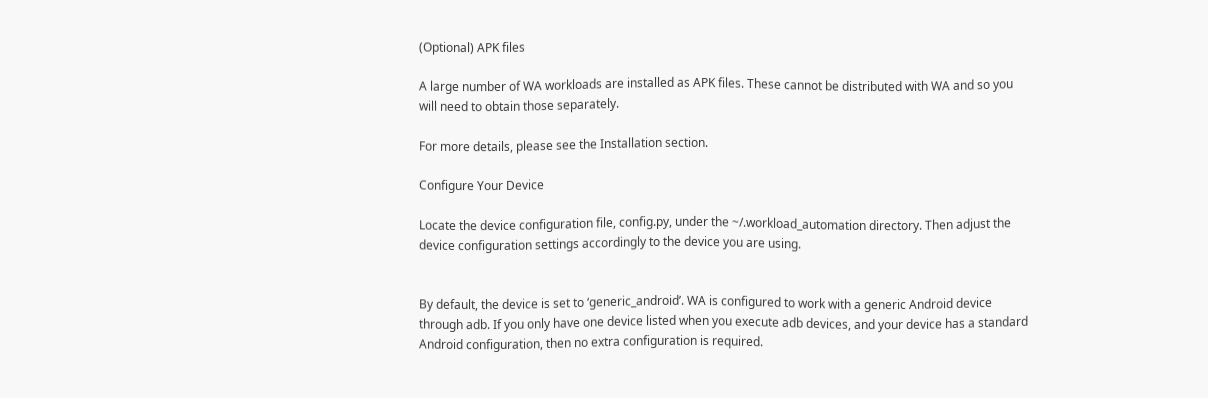(Optional) APK files

A large number of WA workloads are installed as APK files. These cannot be distributed with WA and so you will need to obtain those separately.

For more details, please see the Installation section.

Configure Your Device

Locate the device configuration file, config.py, under the ~/.workload_automation directory. Then adjust the device configuration settings accordingly to the device you are using.


By default, the device is set to ‘generic_android’. WA is configured to work with a generic Android device through adb. If you only have one device listed when you execute adb devices, and your device has a standard Android configuration, then no extra configuration is required.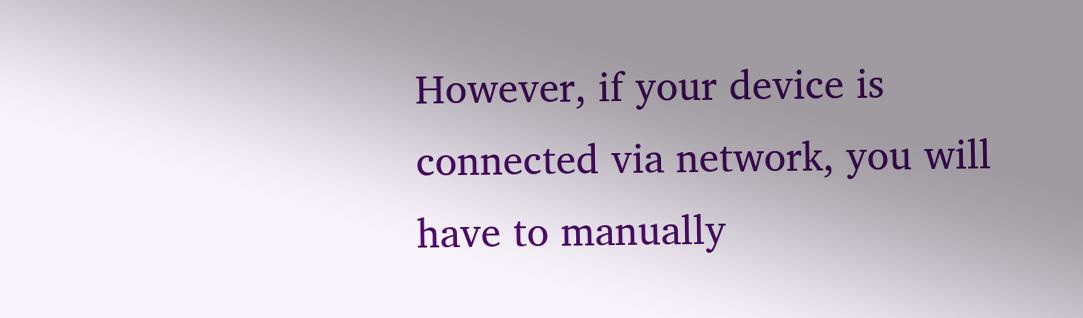However, if your device is connected via network, you will have to manually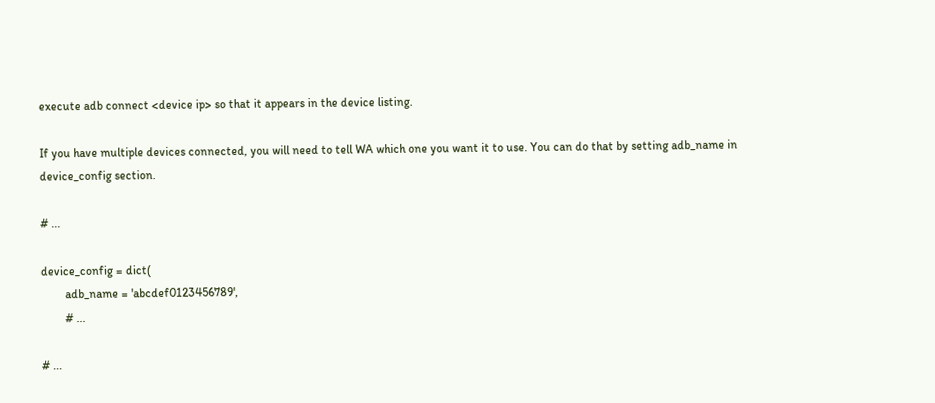execute adb connect <device ip> so that it appears in the device listing.

If you have multiple devices connected, you will need to tell WA which one you want it to use. You can do that by setting adb_name in device_config section.

# ...

device_config = dict(
        adb_name = 'abcdef0123456789',
        # ...

# ...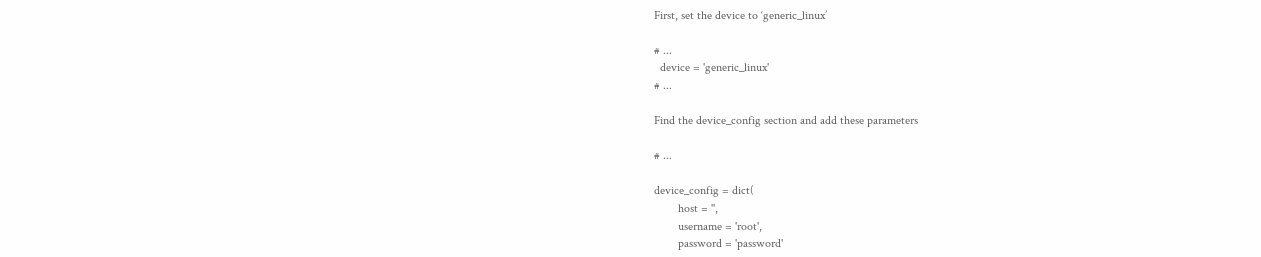First, set the device to ‘generic_linux’

# ...
  device = 'generic_linux'
# ...

Find the device_config section and add these parameters

# ...

device_config = dict(
        host = '',
        username = 'root',
        password = 'password'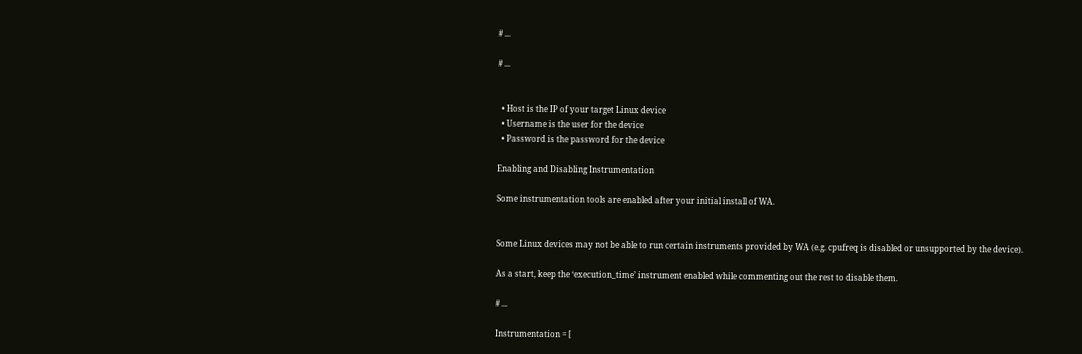# ...

# ...


  • Host is the IP of your target Linux device
  • Username is the user for the device
  • Password is the password for the device

Enabling and Disabling Instrumentation

Some instrumentation tools are enabled after your initial install of WA.


Some Linux devices may not be able to run certain instruments provided by WA (e.g. cpufreq is disabled or unsupported by the device).

As a start, keep the ‘execution_time’ instrument enabled while commenting out the rest to disable them.

# ...

Instrumentation = [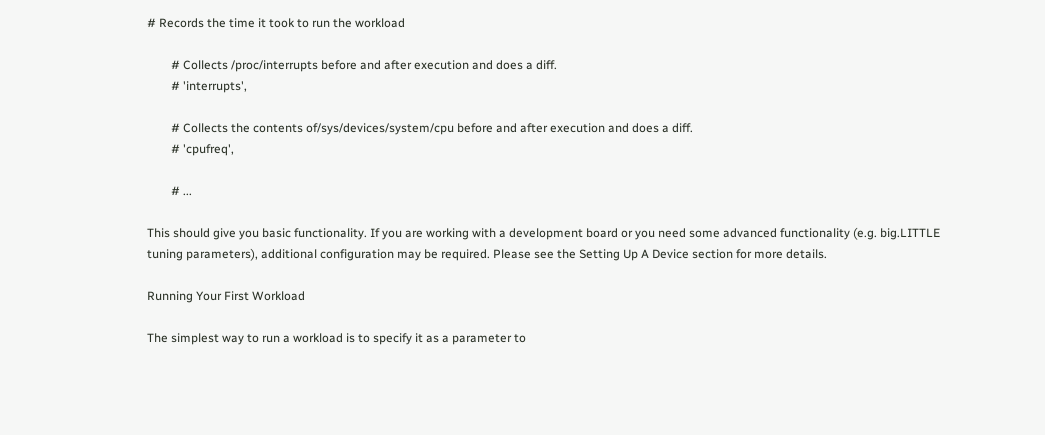# Records the time it took to run the workload

        # Collects /proc/interrupts before and after execution and does a diff.
        # 'interrupts',

        # Collects the contents of/sys/devices/system/cpu before and after execution and does a diff.
        # 'cpufreq',

        # ...

This should give you basic functionality. If you are working with a development board or you need some advanced functionality (e.g. big.LITTLE tuning parameters), additional configuration may be required. Please see the Setting Up A Device section for more details.

Running Your First Workload

The simplest way to run a workload is to specify it as a parameter to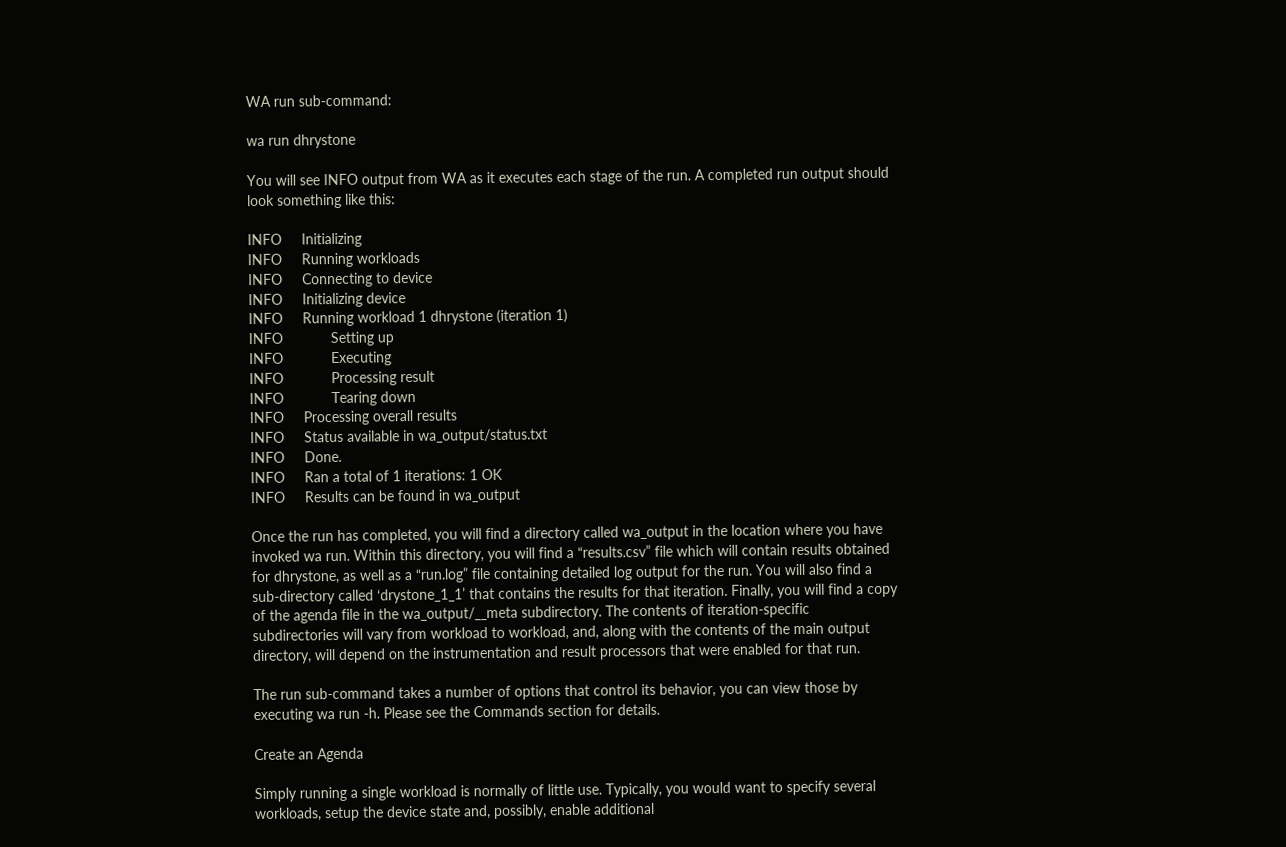WA run sub-command:

wa run dhrystone

You will see INFO output from WA as it executes each stage of the run. A completed run output should look something like this:

INFO     Initializing
INFO     Running workloads
INFO     Connecting to device
INFO     Initializing device
INFO     Running workload 1 dhrystone (iteration 1)
INFO            Setting up
INFO            Executing
INFO            Processing result
INFO            Tearing down
INFO     Processing overall results
INFO     Status available in wa_output/status.txt
INFO     Done.
INFO     Ran a total of 1 iterations: 1 OK
INFO     Results can be found in wa_output

Once the run has completed, you will find a directory called wa_output in the location where you have invoked wa run. Within this directory, you will find a “results.csv” file which will contain results obtained for dhrystone, as well as a “run.log” file containing detailed log output for the run. You will also find a sub-directory called ‘drystone_1_1’ that contains the results for that iteration. Finally, you will find a copy of the agenda file in the wa_output/__meta subdirectory. The contents of iteration-specific subdirectories will vary from workload to workload, and, along with the contents of the main output directory, will depend on the instrumentation and result processors that were enabled for that run.

The run sub-command takes a number of options that control its behavior, you can view those by executing wa run -h. Please see the Commands section for details.

Create an Agenda

Simply running a single workload is normally of little use. Typically, you would want to specify several workloads, setup the device state and, possibly, enable additional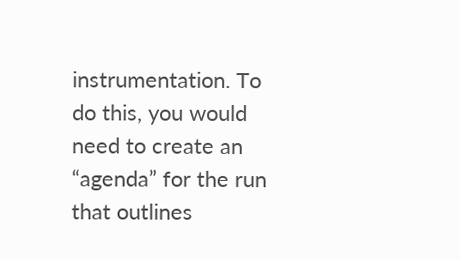instrumentation. To do this, you would need to create an “agenda” for the run that outlines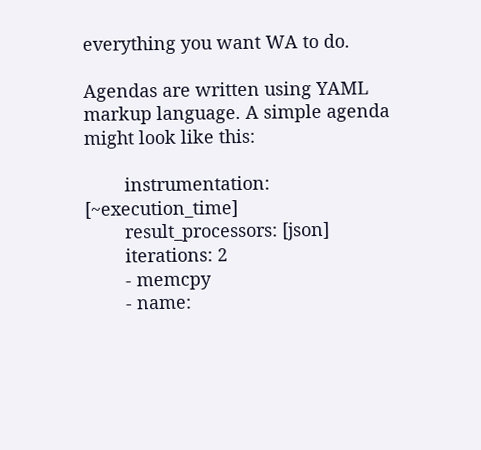everything you want WA to do.

Agendas are written using YAML markup language. A simple agenda might look like this:

        instrumentation: [~execution_time]
        result_processors: [json]
        iterations: 2
        - memcpy
        - name: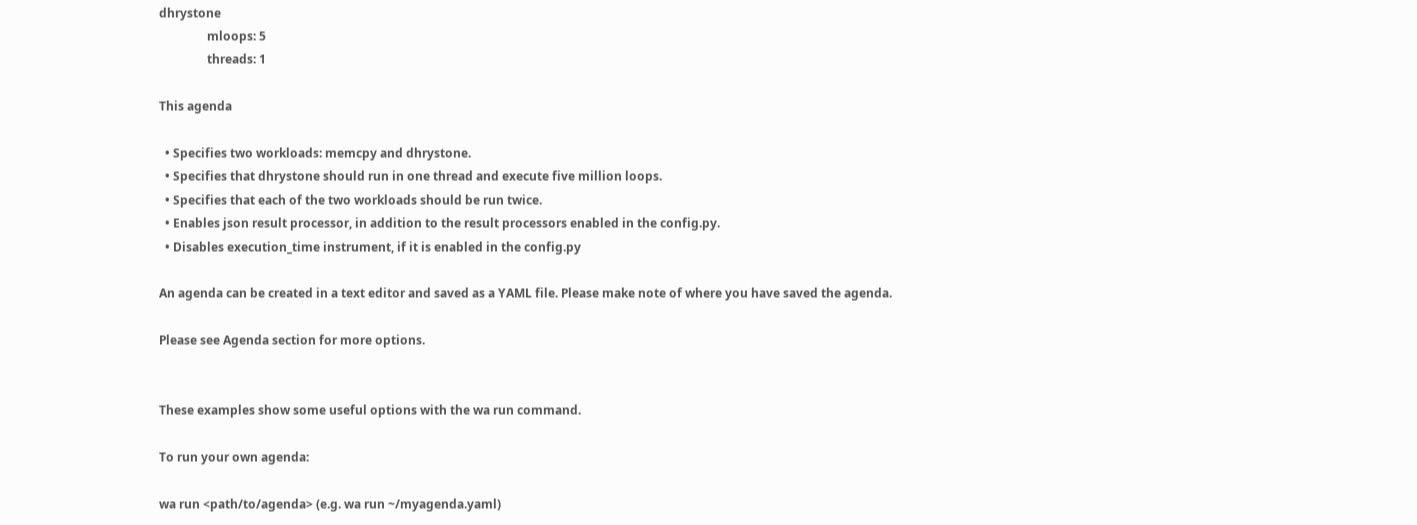dhrystone
                mloops: 5
                threads: 1

This agenda

  • Specifies two workloads: memcpy and dhrystone.
  • Specifies that dhrystone should run in one thread and execute five million loops.
  • Specifies that each of the two workloads should be run twice.
  • Enables json result processor, in addition to the result processors enabled in the config.py.
  • Disables execution_time instrument, if it is enabled in the config.py

An agenda can be created in a text editor and saved as a YAML file. Please make note of where you have saved the agenda.

Please see Agenda section for more options.


These examples show some useful options with the wa run command.

To run your own agenda:

wa run <path/to/agenda> (e.g. wa run ~/myagenda.yaml)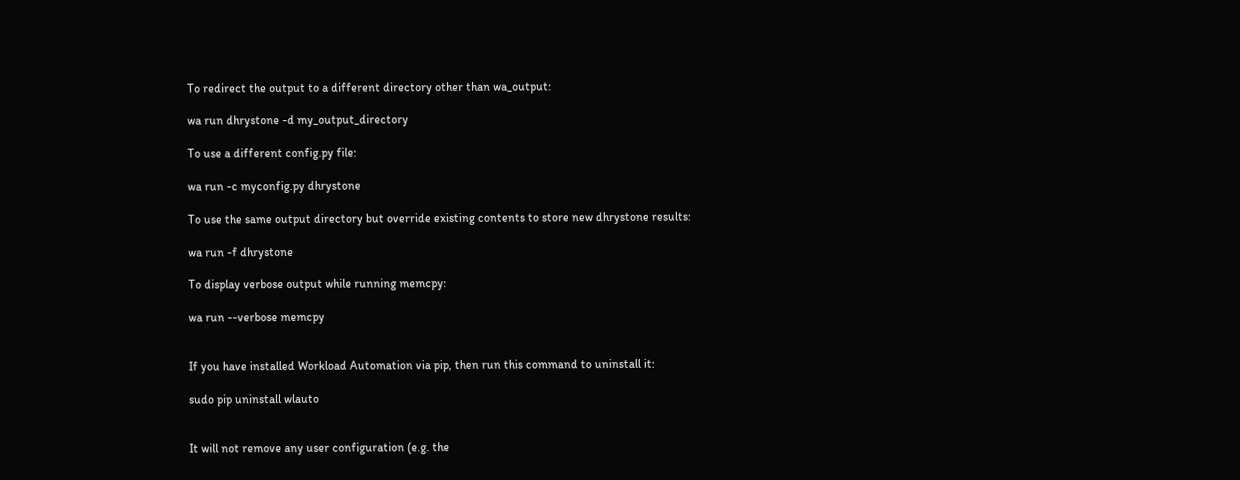To redirect the output to a different directory other than wa_output:

wa run dhrystone -d my_output_directory

To use a different config.py file:

wa run -c myconfig.py dhrystone

To use the same output directory but override existing contents to store new dhrystone results:

wa run -f dhrystone

To display verbose output while running memcpy:

wa run --verbose memcpy


If you have installed Workload Automation via pip, then run this command to uninstall it:

sudo pip uninstall wlauto


It will not remove any user configuration (e.g. the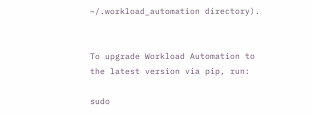~/.workload_automation directory).


To upgrade Workload Automation to the latest version via pip, run:

sudo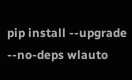pip install --upgrade --no-deps wlauto